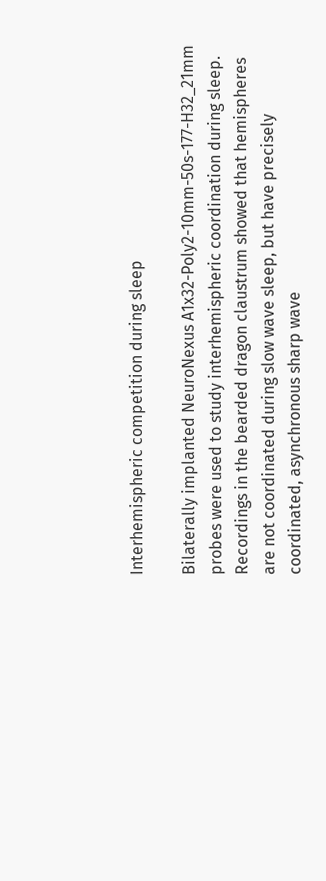Interhemispheric competition during sleep

Bilaterally implanted NeuroNexus A1x32-Poly2-10mm-50s-177-H32_21mm probes were used to study interhemispheric coordination during sleep. Recordings in the bearded dragon claustrum showed that hemispheres are not coordinated during slow wave sleep, but have precisely coordinated, asynchronous sharp wave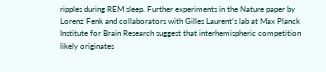ripples during REM sleep. Further experiments in the Nature paper by Lorenz Fenk and collaborators with Gilles Laurent’s lab at Max Planck Institute for Brain Research suggest that interhemispheric competition likely originates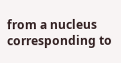from a nucleus corresponding to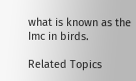what is known as the Imc in birds.

Related Topics